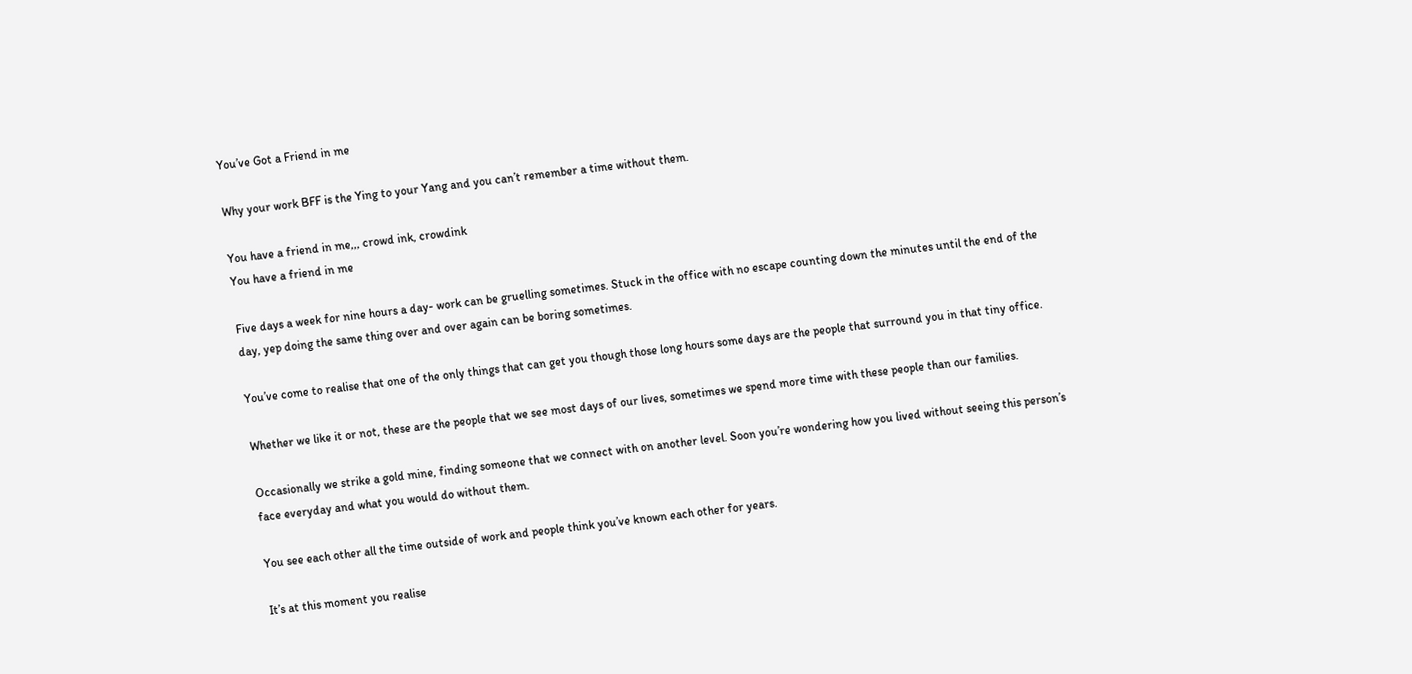You’ve Got a Friend in me

Why your work BFF is the Ying to your Yang and you can’t remember a time without them.

You have a friend in me,,, crowd ink, crowdink
You have a friend in me

Five days a week for nine hours a day- work can be gruelling sometimes. Stuck in the office with no escape counting down the minutes until the end of the day, yep doing the same thing over and over again can be boring sometimes.

You’ve come to realise that one of the only things that can get you though those long hours some days are the people that surround you in that tiny office.

Whether we like it or not, these are the people that we see most days of our lives, sometimes we spend more time with these people than our families.

Occasionally we strike a gold mine, finding someone that we connect with on another level. Soon you’re wondering how you lived without seeing this person’s face everyday and what you would do without them.

You see each other all the time outside of work and people think you’ve known each other for years.

It’s at this moment you realise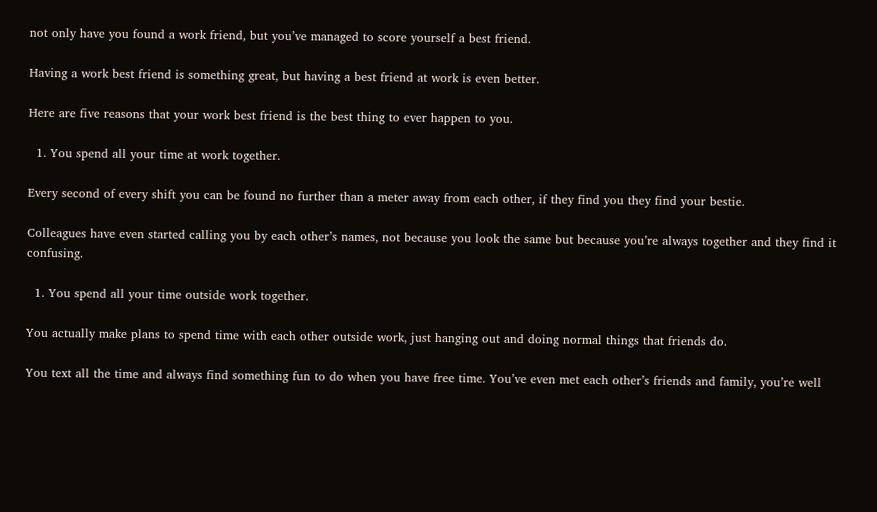not only have you found a work friend, but you’ve managed to score yourself a best friend.

Having a work best friend is something great, but having a best friend at work is even better.

Here are five reasons that your work best friend is the best thing to ever happen to you.

  1. You spend all your time at work together.

Every second of every shift you can be found no further than a meter away from each other, if they find you they find your bestie.

Colleagues have even started calling you by each other’s names, not because you look the same but because you’re always together and they find it confusing.

  1. You spend all your time outside work together.

You actually make plans to spend time with each other outside work, just hanging out and doing normal things that friends do.

You text all the time and always find something fun to do when you have free time. You’ve even met each other’s friends and family, you’re well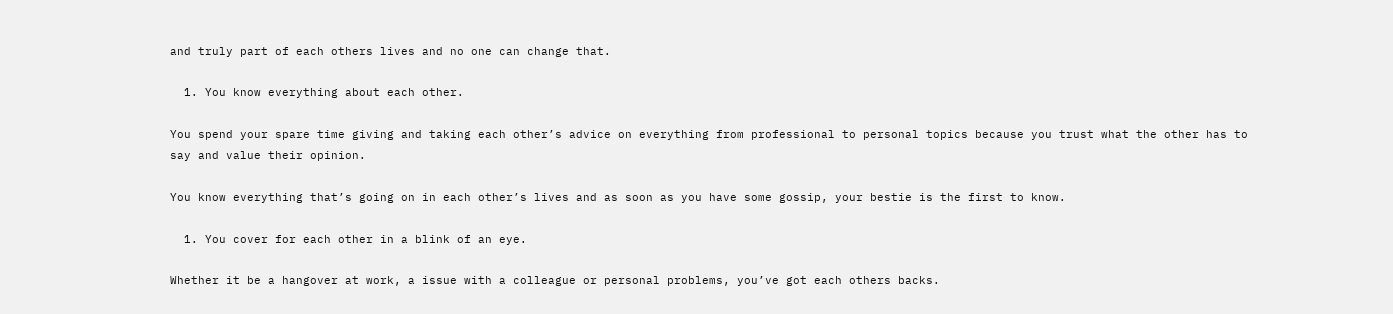and truly part of each others lives and no one can change that.

  1. You know everything about each other.

You spend your spare time giving and taking each other’s advice on everything from professional to personal topics because you trust what the other has to say and value their opinion.

You know everything that’s going on in each other’s lives and as soon as you have some gossip, your bestie is the first to know.

  1. You cover for each other in a blink of an eye.

Whether it be a hangover at work, a issue with a colleague or personal problems, you’ve got each others backs.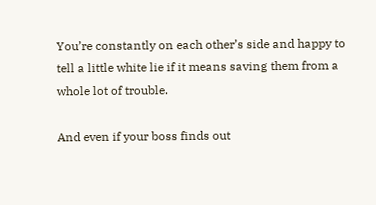You’re constantly on each other’s side and happy to tell a little white lie if it means saving them from a whole lot of trouble.

And even if your boss finds out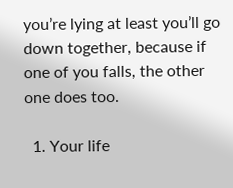you’re lying at least you’ll go down together, because if one of you falls, the other one does too.

  1. Your life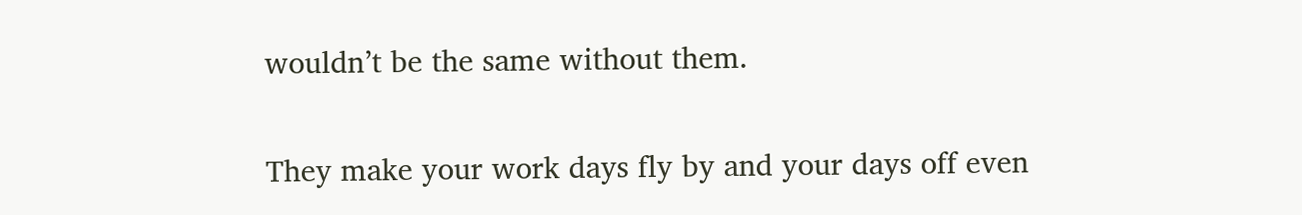wouldn’t be the same without them.

They make your work days fly by and your days off even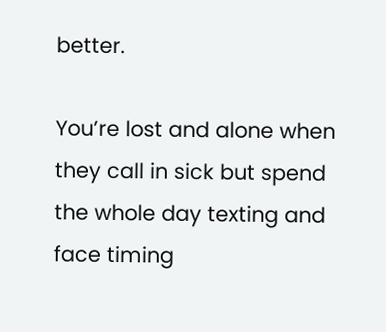better.

You’re lost and alone when they call in sick but spend the whole day texting and face timing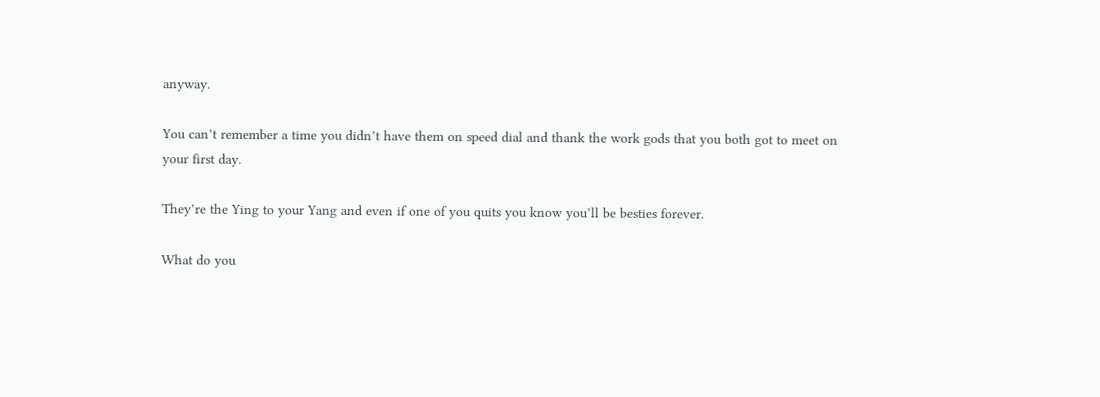anyway.

You can’t remember a time you didn’t have them on speed dial and thank the work gods that you both got to meet on your first day.

They’re the Ying to your Yang and even if one of you quits you know you’ll be besties forever.

What do you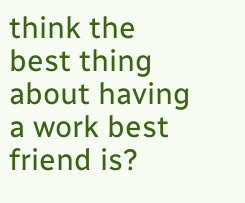think the best thing about having a work best friend is?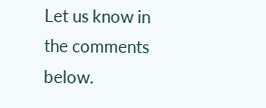Let us know in the comments below.